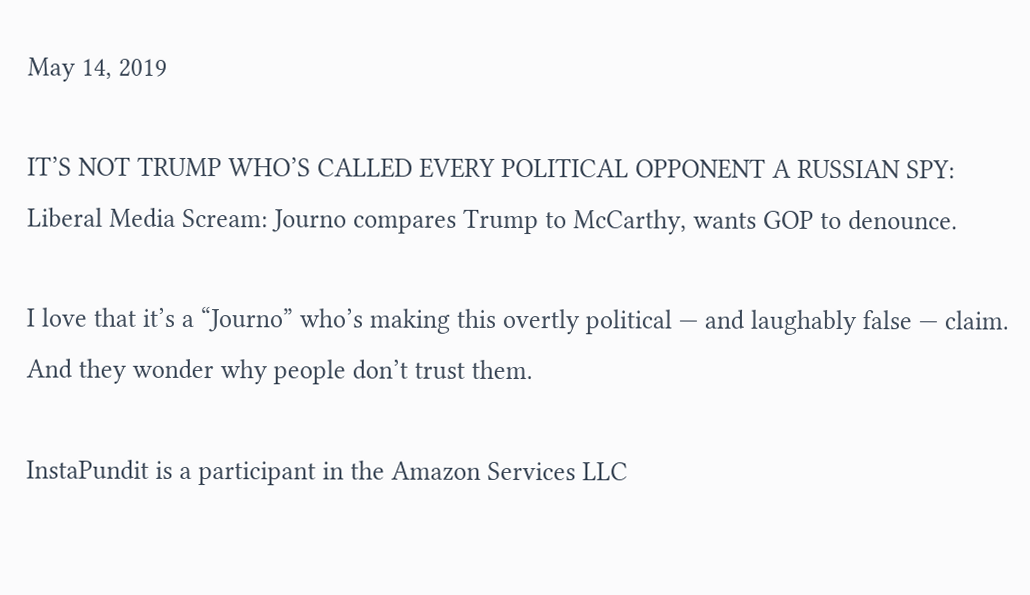May 14, 2019

IT’S NOT TRUMP WHO’S CALLED EVERY POLITICAL OPPONENT A RUSSIAN SPY: Liberal Media Scream: Journo compares Trump to McCarthy, wants GOP to denounce.

I love that it’s a “Journo” who’s making this overtly political — and laughably false — claim. And they wonder why people don’t trust them.

InstaPundit is a participant in the Amazon Services LLC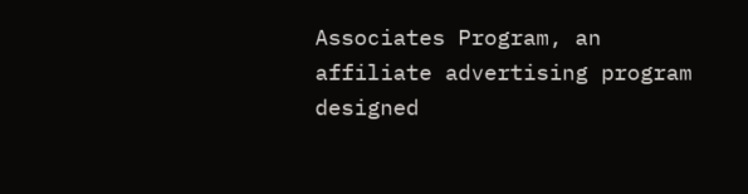Associates Program, an affiliate advertising program designed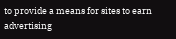to provide a means for sites to earn advertising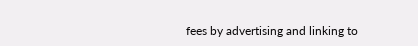fees by advertising and linking to